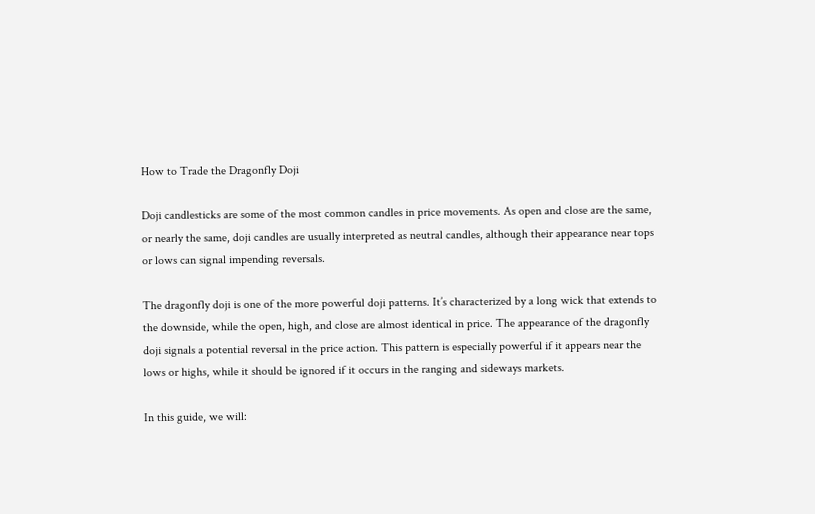How to Trade the Dragonfly Doji

Doji candlesticks are some of the most common candles in price movements. As open and close are the same, or nearly the same, doji candles are usually interpreted as neutral candles, although their appearance near tops or lows can signal impending reversals.

The dragonfly doji is one of the more powerful doji patterns. It’s characterized by a long wick that extends to the downside, while the open, high, and close are almost identical in price. The appearance of the dragonfly doji signals a potential reversal in the price action. This pattern is especially powerful if it appears near the lows or highs, while it should be ignored if it occurs in the ranging and sideways markets.

In this guide, we will: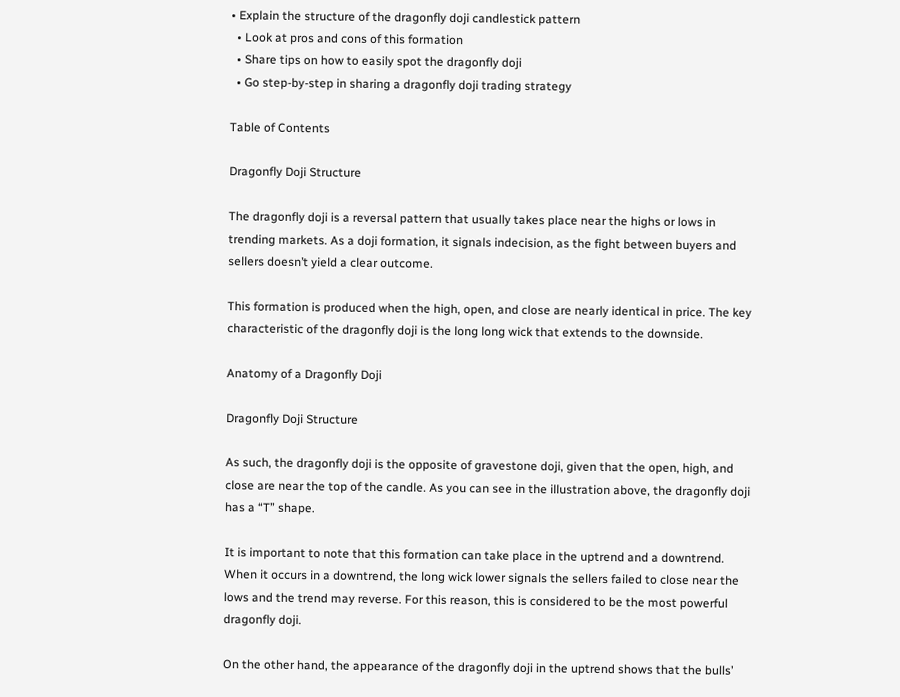• Explain the structure of the dragonfly doji candlestick pattern
  • Look at pros and cons of this formation
  • Share tips on how to easily spot the dragonfly doji
  • Go step-by-step in sharing a dragonfly doji trading strategy

Table of Contents

Dragonfly Doji Structure

The dragonfly doji is a reversal pattern that usually takes place near the highs or lows in trending markets. As a doji formation, it signals indecision, as the fight between buyers and sellers doesn’t yield a clear outcome.

This formation is produced when the high, open, and close are nearly identical in price. The key characteristic of the dragonfly doji is the long long wick that extends to the downside.

Anatomy of a Dragonfly Doji

Dragonfly Doji Structure

As such, the dragonfly doji is the opposite of gravestone doji, given that the open, high, and close are near the top of the candle. As you can see in the illustration above, the dragonfly doji has a “T” shape.

It is important to note that this formation can take place in the uptrend and a downtrend. When it occurs in a downtrend, the long wick lower signals the sellers failed to close near the lows and the trend may reverse. For this reason, this is considered to be the most powerful dragonfly doji.

On the other hand, the appearance of the dragonfly doji in the uptrend shows that the bulls’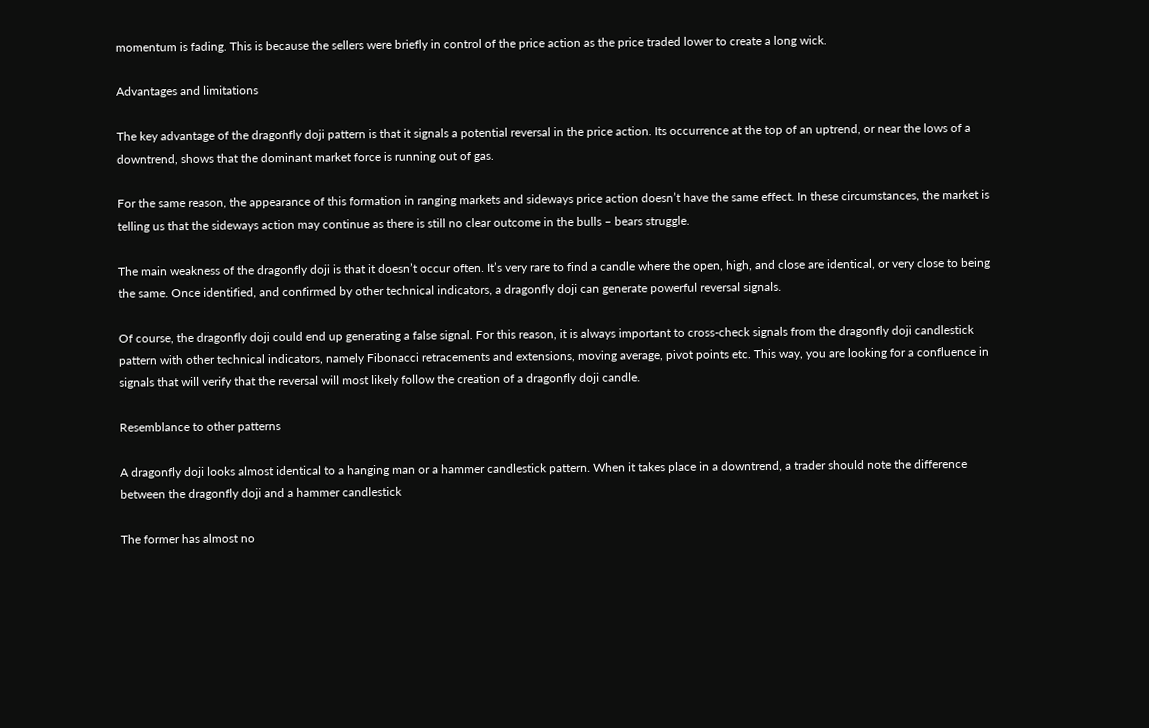momentum is fading. This is because the sellers were briefly in control of the price action as the price traded lower to create a long wick.

Advantages and limitations

The key advantage of the dragonfly doji pattern is that it signals a potential reversal in the price action. Its occurrence at the top of an uptrend, or near the lows of a downtrend, shows that the dominant market force is running out of gas.

For the same reason, the appearance of this formation in ranging markets and sideways price action doesn’t have the same effect. In these circumstances, the market is telling us that the sideways action may continue as there is still no clear outcome in the bulls – bears struggle.

The main weakness of the dragonfly doji is that it doesn’t occur often. It’s very rare to find a candle where the open, high, and close are identical, or very close to being the same. Once identified, and confirmed by other technical indicators, a dragonfly doji can generate powerful reversal signals.

Of course, the dragonfly doji could end up generating a false signal. For this reason, it is always important to cross-check signals from the dragonfly doji candlestick pattern with other technical indicators, namely Fibonacci retracements and extensions, moving average, pivot points etc. This way, you are looking for a confluence in signals that will verify that the reversal will most likely follow the creation of a dragonfly doji candle.

Resemblance to other patterns

A dragonfly doji looks almost identical to a hanging man or a hammer candlestick pattern. When it takes place in a downtrend, a trader should note the difference between the dragonfly doji and a hammer candlestick

The former has almost no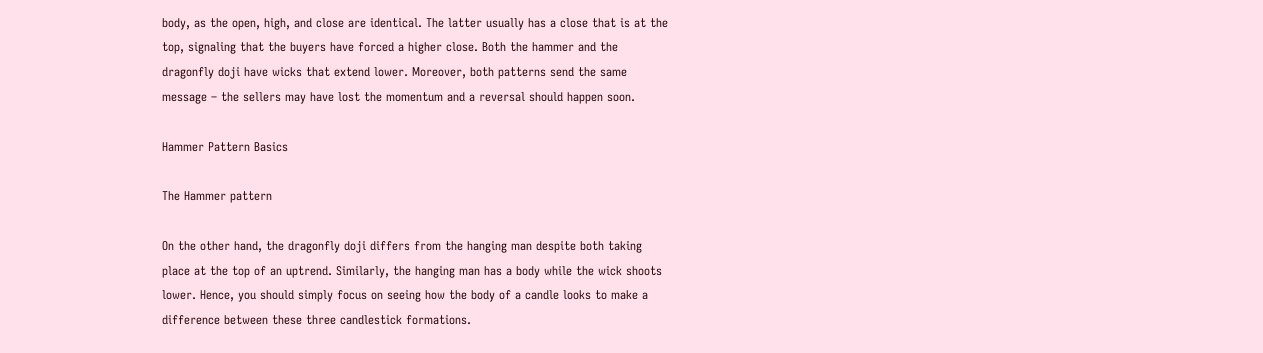body, as the open, high, and close are identical. The latter usually has a close that is at the top, signaling that the buyers have forced a higher close. Both the hammer and the dragonfly doji have wicks that extend lower. Moreover, both patterns send the same message – the sellers may have lost the momentum and a reversal should happen soon.

Hammer Pattern Basics

The Hammer pattern

On the other hand, the dragonfly doji differs from the hanging man despite both taking place at the top of an uptrend. Similarly, the hanging man has a body while the wick shoots lower. Hence, you should simply focus on seeing how the body of a candle looks to make a difference between these three candlestick formations.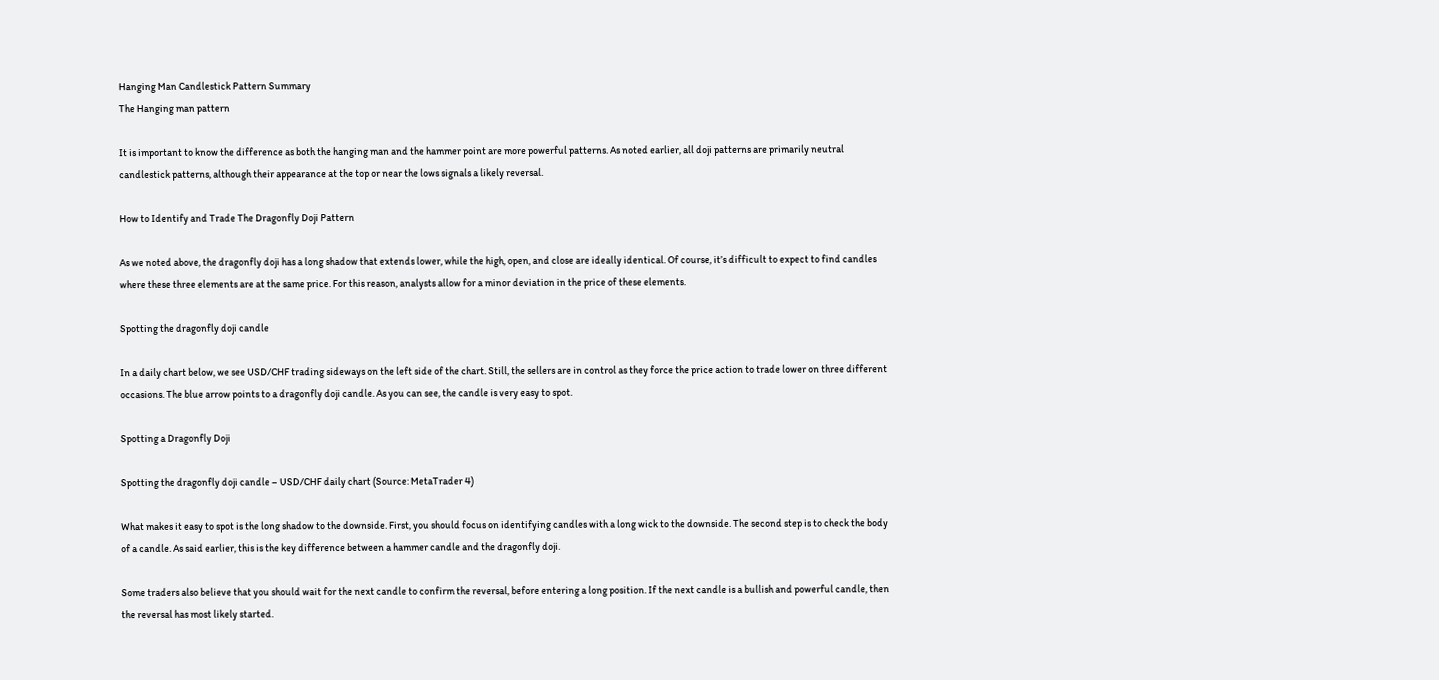Hanging Man Candlestick Pattern Summary
The Hanging man pattern

It is important to know the difference as both the hanging man and the hammer point are more powerful patterns. As noted earlier, all doji patterns are primarily neutral candlestick patterns, although their appearance at the top or near the lows signals a likely reversal.

How to Identify and Trade The Dragonfly Doji Pattern

As we noted above, the dragonfly doji has a long shadow that extends lower, while the high, open, and close are ideally identical. Of course, it’s difficult to expect to find candles where these three elements are at the same price. For this reason, analysts allow for a minor deviation in the price of these elements.

Spotting the dragonfly doji candle

In a daily chart below, we see USD/CHF trading sideways on the left side of the chart. Still, the sellers are in control as they force the price action to trade lower on three different occasions. The blue arrow points to a dragonfly doji candle. As you can see, the candle is very easy to spot.

Spotting a Dragonfly Doji

Spotting the dragonfly doji candle – USD/CHF daily chart (Source: MetaTrader 4)

What makes it easy to spot is the long shadow to the downside. First, you should focus on identifying candles with a long wick to the downside. The second step is to check the body of a candle. As said earlier, this is the key difference between a hammer candle and the dragonfly doji.

Some traders also believe that you should wait for the next candle to confirm the reversal, before entering a long position. If the next candle is a bullish and powerful candle, then the reversal has most likely started.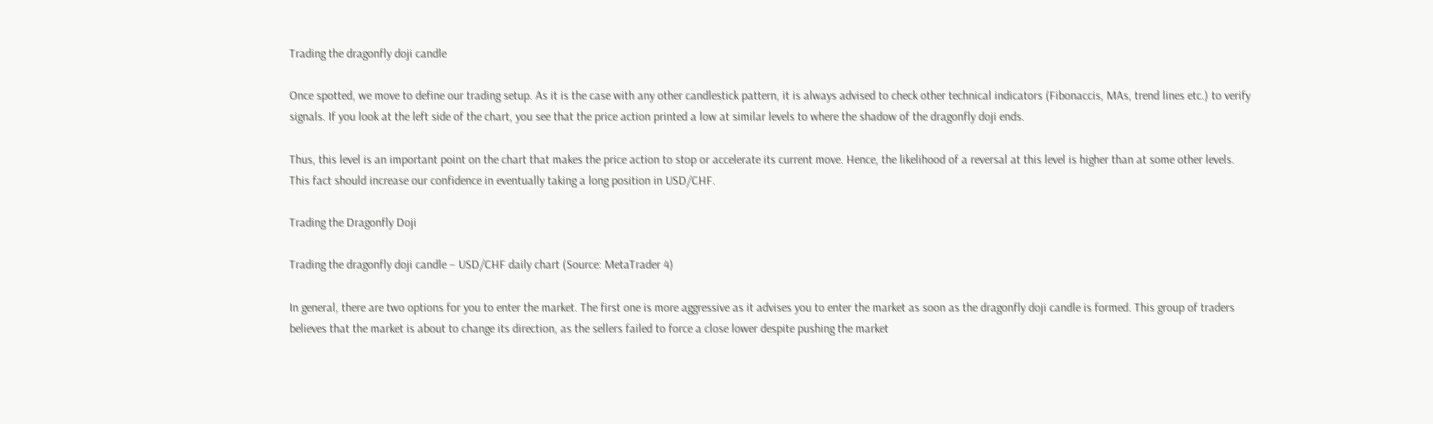Trading the dragonfly doji candle

Once spotted, we move to define our trading setup. As it is the case with any other candlestick pattern, it is always advised to check other technical indicators (Fibonaccis, MAs, trend lines etc.) to verify signals. If you look at the left side of the chart, you see that the price action printed a low at similar levels to where the shadow of the dragonfly doji ends.

Thus, this level is an important point on the chart that makes the price action to stop or accelerate its current move. Hence, the likelihood of a reversal at this level is higher than at some other levels. This fact should increase our confidence in eventually taking a long position in USD/CHF.

Trading the Dragonfly Doji

Trading the dragonfly doji candle – USD/CHF daily chart (Source: MetaTrader 4)

In general, there are two options for you to enter the market. The first one is more aggressive as it advises you to enter the market as soon as the dragonfly doji candle is formed. This group of traders believes that the market is about to change its direction, as the sellers failed to force a close lower despite pushing the market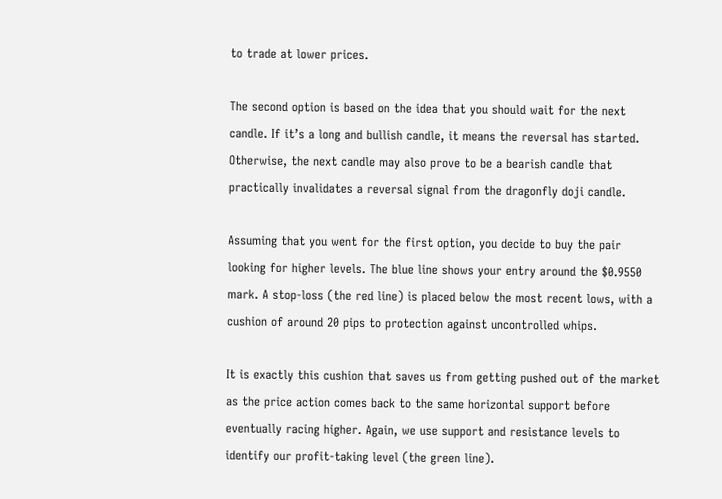to trade at lower prices.

The second option is based on the idea that you should wait for the next candle. If it’s a long and bullish candle, it means the reversal has started. Otherwise, the next candle may also prove to be a bearish candle that practically invalidates a reversal signal from the dragonfly doji candle.

Assuming that you went for the first option, you decide to buy the pair looking for higher levels. The blue line shows your entry around the $0.9550 mark. A stop-loss (the red line) is placed below the most recent lows, with a cushion of around 20 pips to protection against uncontrolled whips.

It is exactly this cushion that saves us from getting pushed out of the market as the price action comes back to the same horizontal support before eventually racing higher. Again, we use support and resistance levels to identify our profit-taking level (the green line).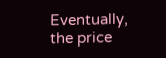Eventually, the price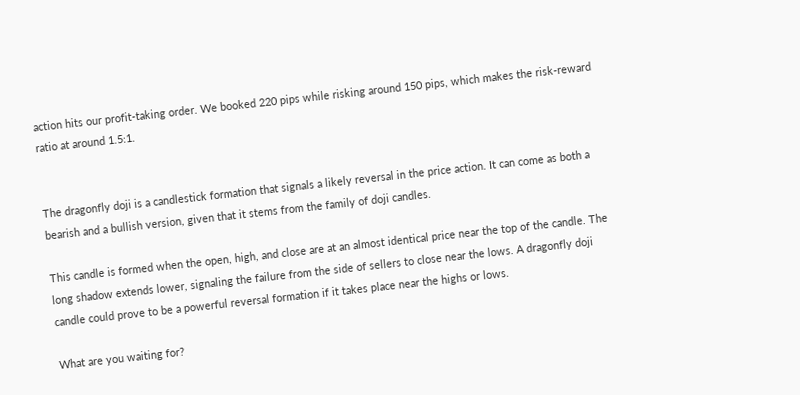action hits our profit-taking order. We booked 220 pips while risking around 150 pips, which makes the risk-reward ratio at around 1.5:1.


The dragonfly doji is a candlestick formation that signals a likely reversal in the price action. It can come as both a bearish and a bullish version, given that it stems from the family of doji candles.

This candle is formed when the open, high, and close are at an almost identical price near the top of the candle. The long shadow extends lower, signaling the failure from the side of sellers to close near the lows. A dragonfly doji candle could prove to be a powerful reversal formation if it takes place near the highs or lows.

What are you waiting for?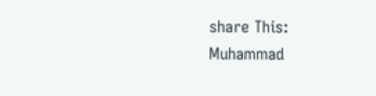share This:
Muhammad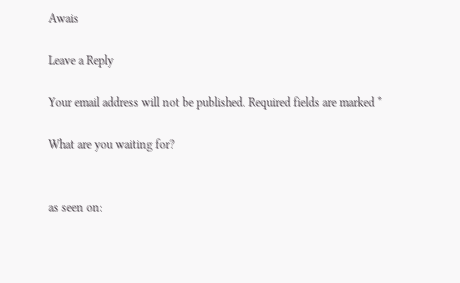Awais

Leave a Reply

Your email address will not be published. Required fields are marked *

What are you waiting for?


as seen on: